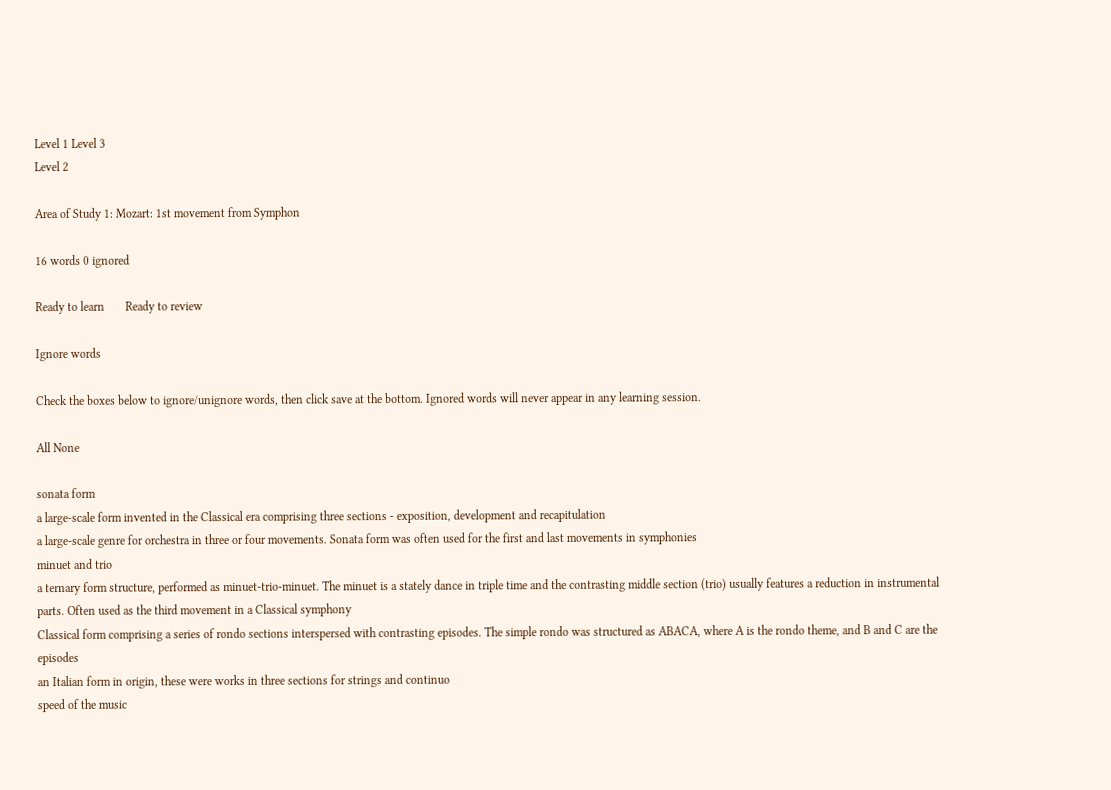Level 1 Level 3
Level 2

Area of Study 1: Mozart: 1st movement from Symphon

16 words 0 ignored

Ready to learn       Ready to review

Ignore words

Check the boxes below to ignore/unignore words, then click save at the bottom. Ignored words will never appear in any learning session.

All None

sonata form
a large-scale form invented in the Classical era comprising three sections - exposition, development and recapitulation
a large-scale genre for orchestra in three or four movements. Sonata form was often used for the first and last movements in symphonies
minuet and trio
a ternary form structure, performed as minuet-trio-minuet. The minuet is a stately dance in triple time and the contrasting middle section (trio) usually features a reduction in instrumental parts. Often used as the third movement in a Classical symphony
Classical form comprising a series of rondo sections interspersed with contrasting episodes. The simple rondo was structured as ABACA, where A is the rondo theme, and B and C are the episodes
an Italian form in origin, these were works in three sections for strings and continuo
speed of the music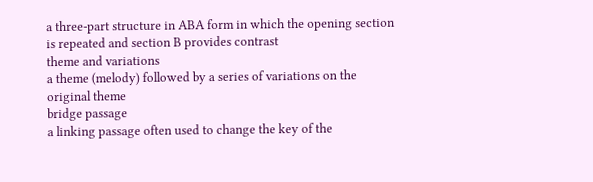a three-part structure in ABA form in which the opening section is repeated and section B provides contrast
theme and variations
a theme (melody) followed by a series of variations on the original theme
bridge passage
a linking passage often used to change the key of the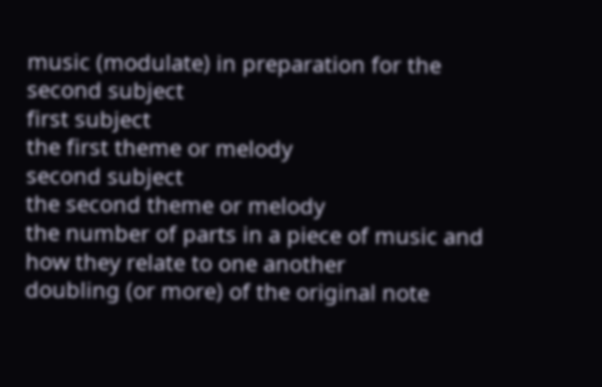music (modulate) in preparation for the second subject
first subject
the first theme or melody
second subject
the second theme or melody
the number of parts in a piece of music and how they relate to one another
doubling (or more) of the original note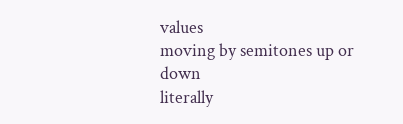values
moving by semitones up or down
literally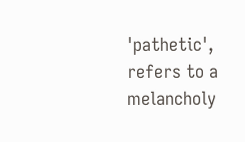'pathetic', refers to a melancholy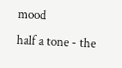mood
half a tone - the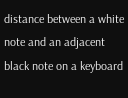distance between a white note and an adjacent black note on a keyboard